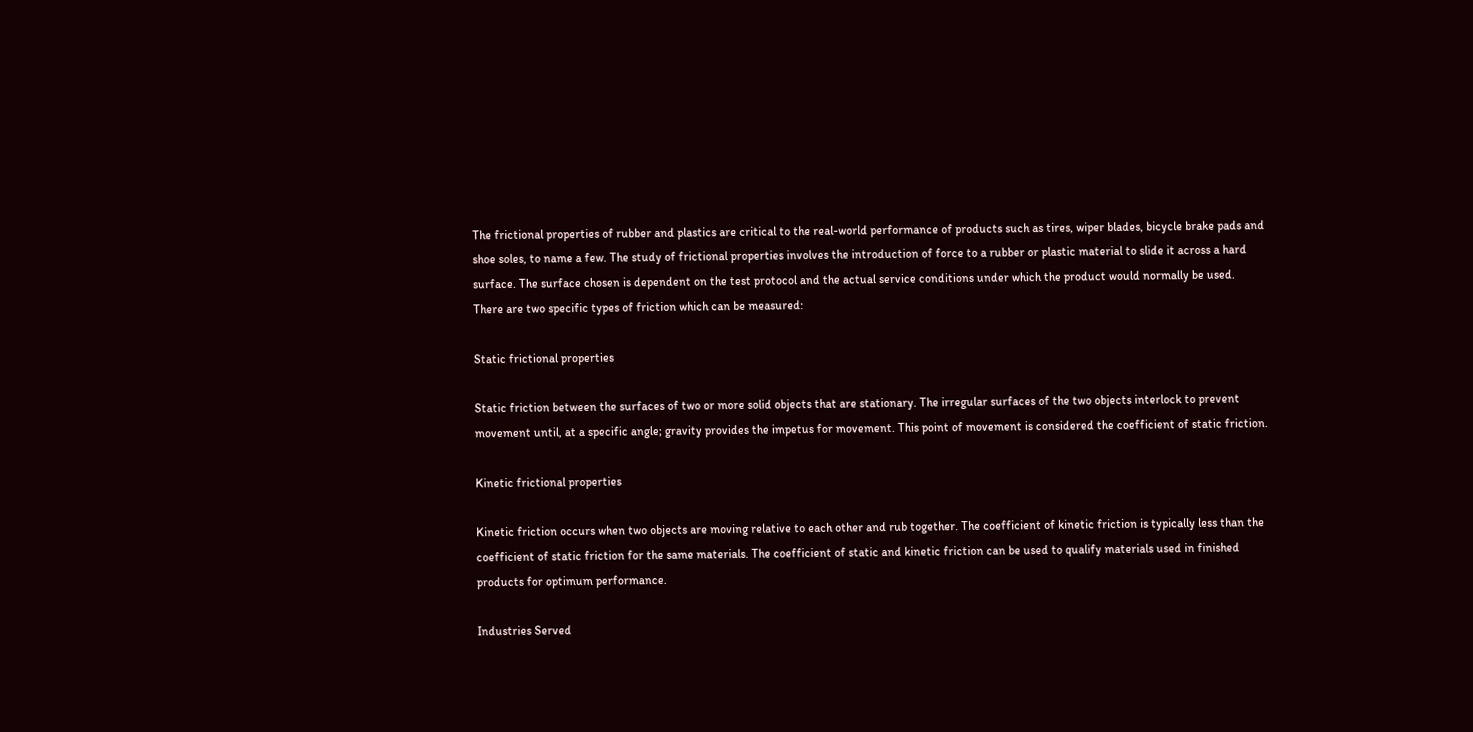The frictional properties of rubber and plastics are critical to the real-world performance of products such as tires, wiper blades, bicycle brake pads and shoe soles, to name a few. The study of frictional properties involves the introduction of force to a rubber or plastic material to slide it across a hard surface. The surface chosen is dependent on the test protocol and the actual service conditions under which the product would normally be used.
There are two specific types of friction which can be measured:

Static frictional properties

Static friction between the surfaces of two or more solid objects that are stationary. The irregular surfaces of the two objects interlock to prevent movement until, at a specific angle; gravity provides the impetus for movement. This point of movement is considered the coefficient of static friction.

Kinetic frictional properties

Kinetic friction occurs when two objects are moving relative to each other and rub together. The coefficient of kinetic friction is typically less than the coefficient of static friction for the same materials. The coefficient of static and kinetic friction can be used to qualify materials used in finished products for optimum performance.

Industries Served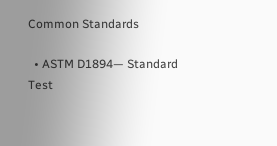Common Standards

  • ASTM D1894— Standard Test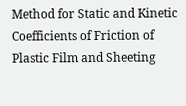Method for Static and Kinetic Coefficients of Friction of Plastic Film and Sheeting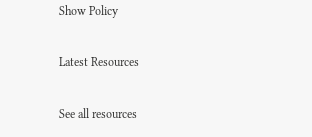Show Policy

Latest Resources

See all resources